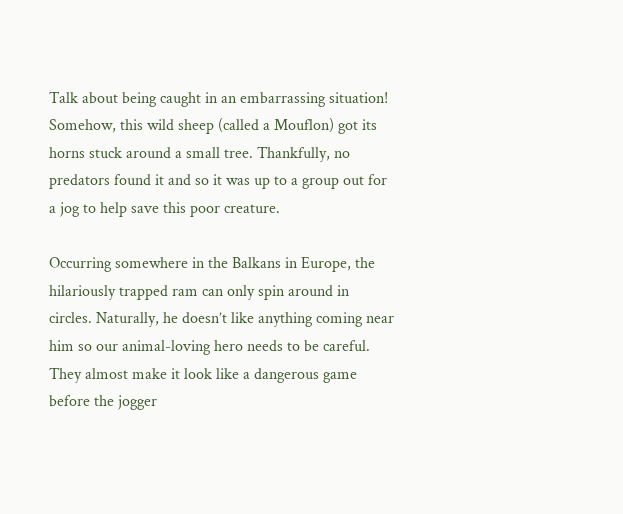Talk about being caught in an embarrassing situation! Somehow, this wild sheep (called a Mouflon) got its horns stuck around a small tree. Thankfully, no predators found it and so it was up to a group out for a jog to help save this poor creature.

Occurring somewhere in the Balkans in Europe, the hilariously trapped ram can only spin around in circles. Naturally, he doesn’t like anything coming near him so our animal-loving hero needs to be careful. They almost make it look like a dangerous game before the jogger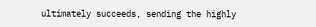ultimately succeeds, sending the highly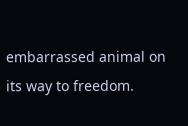embarrassed animal on its way to freedom.